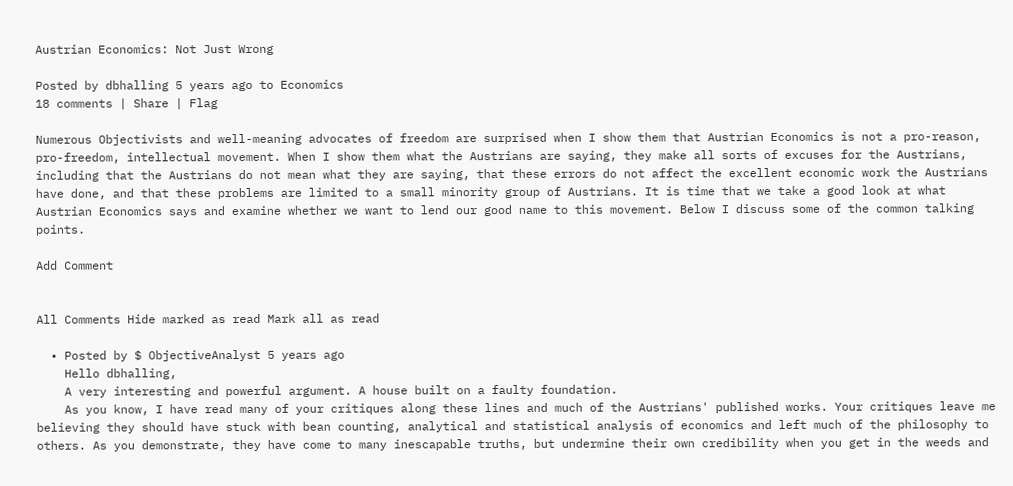Austrian Economics: Not Just Wrong

Posted by dbhalling 5 years ago to Economics
18 comments | Share | Flag

Numerous Objectivists and well-meaning advocates of freedom are surprised when I show them that Austrian Economics is not a pro-reason, pro-freedom, intellectual movement. When I show them what the Austrians are saying, they make all sorts of excuses for the Austrians, including that the Austrians do not mean what they are saying, that these errors do not affect the excellent economic work the Austrians have done, and that these problems are limited to a small minority group of Austrians. It is time that we take a good look at what Austrian Economics says and examine whether we want to lend our good name to this movement. Below I discuss some of the common talking points.

Add Comment


All Comments Hide marked as read Mark all as read

  • Posted by $ ObjectiveAnalyst 5 years ago
    Hello dbhalling,
    A very interesting and powerful argument. A house built on a faulty foundation.
    As you know, I have read many of your critiques along these lines and much of the Austrians' published works. Your critiques leave me believing they should have stuck with bean counting, analytical and statistical analysis of economics and left much of the philosophy to others. As you demonstrate, they have come to many inescapable truths, but undermine their own credibility when you get in the weeds and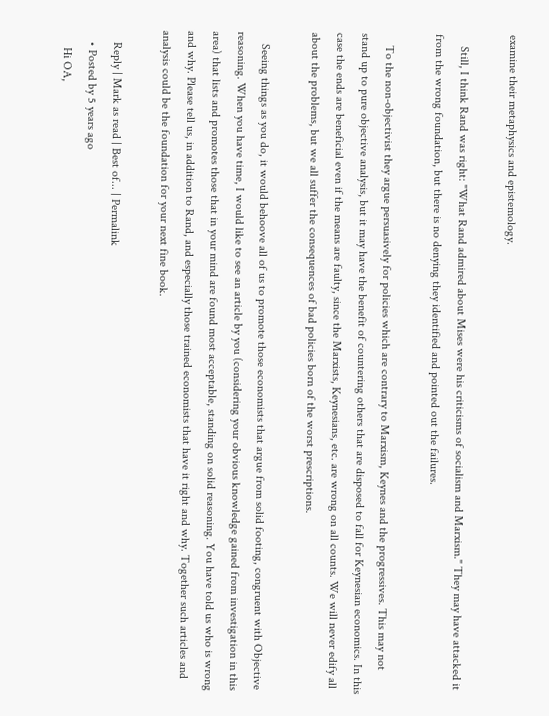examine their metaphysics and epistemology.

    Still, I think Rand was right: "What Rand admired about Mises were his criticisms of socialism and Marxism." They may have attacked it from the wrong foundation, but there is no denying they identified and pointed out the failures.

    To the non-objectivist they argue persuasively for policies which are contrary to Marxism, Keynes and the progressives. This may not stand up to pure objective analysis, but it may have the benefit of countering others that are disposed to fall for Keynesian economics. In this case the ends are beneficial even if the means are faulty, since the Marxists, Keynesians, etc. are wrong on all counts. We will never edify all about the problems, but we all suffer the consequences of bad policies born of the worst prescriptions.

    Seeing things as you do, it would behoove all of us to promote those economists that argue from solid footing, congruent with Objective reasoning. When you have time, I would like to see an article by you (considering your obvious knowledge gained from investigation in this area) that lists and promotes those that in your mind are found most acceptable, standing on solid reasoning. You have told us who is wrong and why. Please tell us, in addition to Rand, and especially those trained economists that have it right and why. Together such articles and analysis could be the foundation for your next fine book.

    Reply | Mark as read | Best of... | Permalink
    • Posted by 5 years ago
      Hi OA,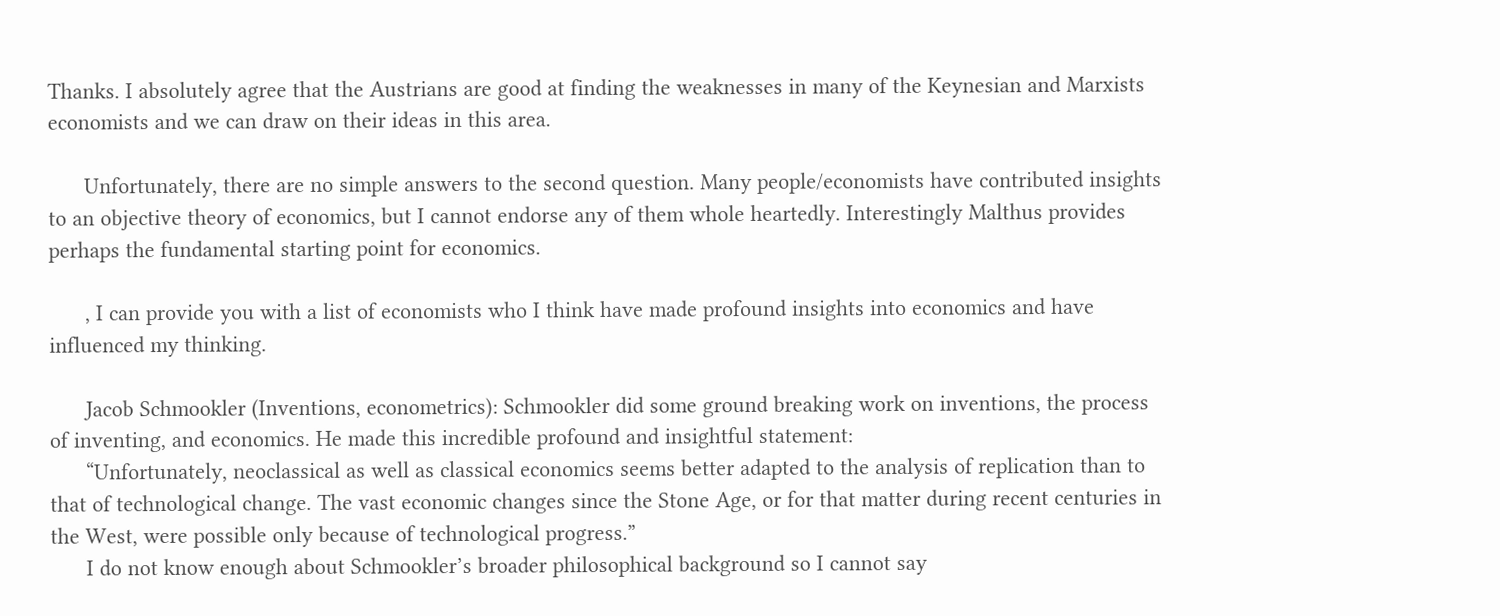Thanks. I absolutely agree that the Austrians are good at finding the weaknesses in many of the Keynesian and Marxists economists and we can draw on their ideas in this area.

      Unfortunately, there are no simple answers to the second question. Many people/economists have contributed insights to an objective theory of economics, but I cannot endorse any of them whole heartedly. Interestingly Malthus provides perhaps the fundamental starting point for economics.

      , I can provide you with a list of economists who I think have made profound insights into economics and have influenced my thinking.

      Jacob Schmookler (Inventions, econometrics): Schmookler did some ground breaking work on inventions, the process of inventing, and economics. He made this incredible profound and insightful statement:
      “Unfortunately, neoclassical as well as classical economics seems better adapted to the analysis of replication than to that of technological change. The vast economic changes since the Stone Age, or for that matter during recent centuries in the West, were possible only because of technological progress.”
      I do not know enough about Schmookler’s broader philosophical background so I cannot say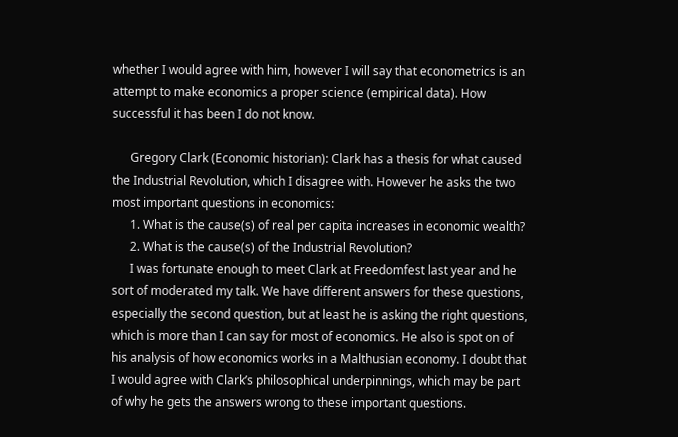whether I would agree with him, however I will say that econometrics is an attempt to make economics a proper science (empirical data). How successful it has been I do not know.

      Gregory Clark (Economic historian): Clark has a thesis for what caused the Industrial Revolution, which I disagree with. However he asks the two most important questions in economics:
      1. What is the cause(s) of real per capita increases in economic wealth?
      2. What is the cause(s) of the Industrial Revolution?
      I was fortunate enough to meet Clark at Freedomfest last year and he sort of moderated my talk. We have different answers for these questions, especially the second question, but at least he is asking the right questions, which is more than I can say for most of economics. He also is spot on of his analysis of how economics works in a Malthusian economy. I doubt that I would agree with Clark’s philosophical underpinnings, which may be part of why he gets the answers wrong to these important questions.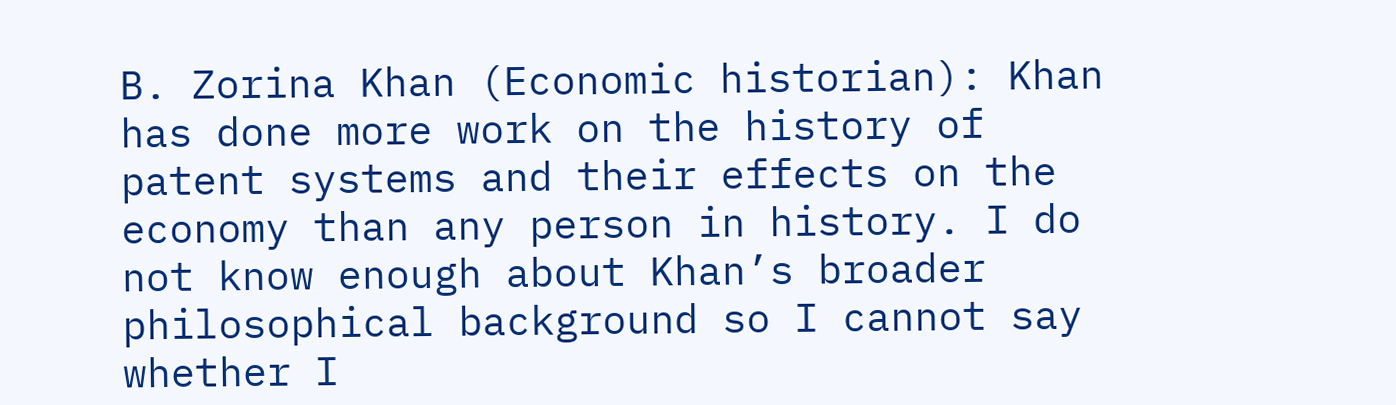B. Zorina Khan (Economic historian): Khan has done more work on the history of patent systems and their effects on the economy than any person in history. I do not know enough about Khan’s broader philosophical background so I cannot say whether I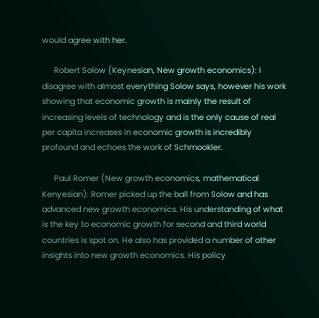would agree with her.

      Robert Solow (Keynesian, New growth economics): I disagree with almost everything Solow says, however his work showing that economic growth is mainly the result of increasing levels of technology and is the only cause of real per capita increases in economic growth is incredibly profound and echoes the work of Schmookler.

      Paul Romer (New growth economics, mathematical Kenyesian): Romer picked up the ball from Solow and has advanced new growth economics. His understanding of what is the key to economic growth for second and third world countries is spot on. He also has provided a number of other insights into new growth economics. His policy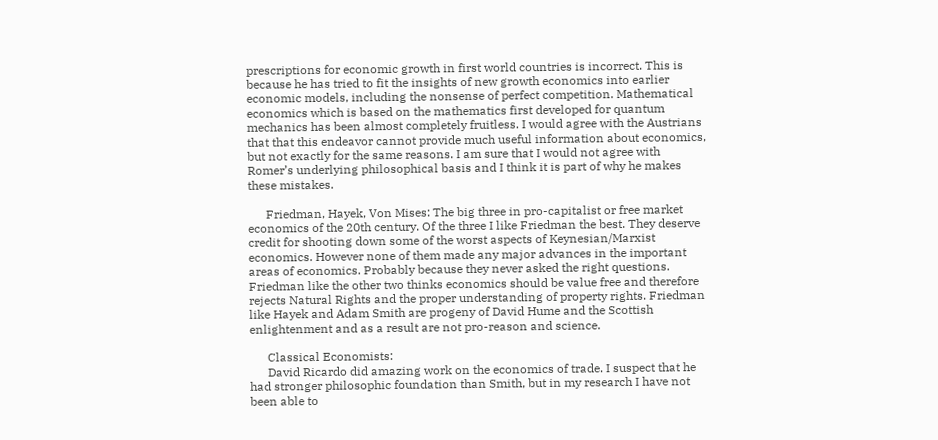prescriptions for economic growth in first world countries is incorrect. This is because he has tried to fit the insights of new growth economics into earlier economic models, including the nonsense of perfect competition. Mathematical economics which is based on the mathematics first developed for quantum mechanics has been almost completely fruitless. I would agree with the Austrians that that this endeavor cannot provide much useful information about economics, but not exactly for the same reasons. I am sure that I would not agree with Romer’s underlying philosophical basis and I think it is part of why he makes these mistakes.

      Friedman, Hayek, Von Mises: The big three in pro-capitalist or free market economics of the 20th century. Of the three I like Friedman the best. They deserve credit for shooting down some of the worst aspects of Keynesian/Marxist economics. However none of them made any major advances in the important areas of economics. Probably because they never asked the right questions. Friedman like the other two thinks economics should be value free and therefore rejects Natural Rights and the proper understanding of property rights. Friedman like Hayek and Adam Smith are progeny of David Hume and the Scottish enlightenment and as a result are not pro-reason and science.

      Classical Economists:
      David Ricardo did amazing work on the economics of trade. I suspect that he had stronger philosophic foundation than Smith, but in my research I have not been able to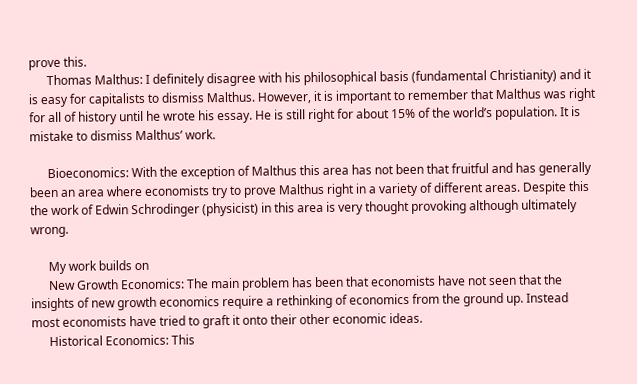prove this.
      Thomas Malthus: I definitely disagree with his philosophical basis (fundamental Christianity) and it is easy for capitalists to dismiss Malthus. However, it is important to remember that Malthus was right for all of history until he wrote his essay. He is still right for about 15% of the world’s population. It is mistake to dismiss Malthus’ work.

      Bioeconomics: With the exception of Malthus this area has not been that fruitful and has generally been an area where economists try to prove Malthus right in a variety of different areas. Despite this the work of Edwin Schrodinger (physicist) in this area is very thought provoking although ultimately wrong.

      My work builds on
      New Growth Economics: The main problem has been that economists have not seen that the insights of new growth economics require a rethinking of economics from the ground up. Instead most economists have tried to graft it onto their other economic ideas.
      Historical Economics: This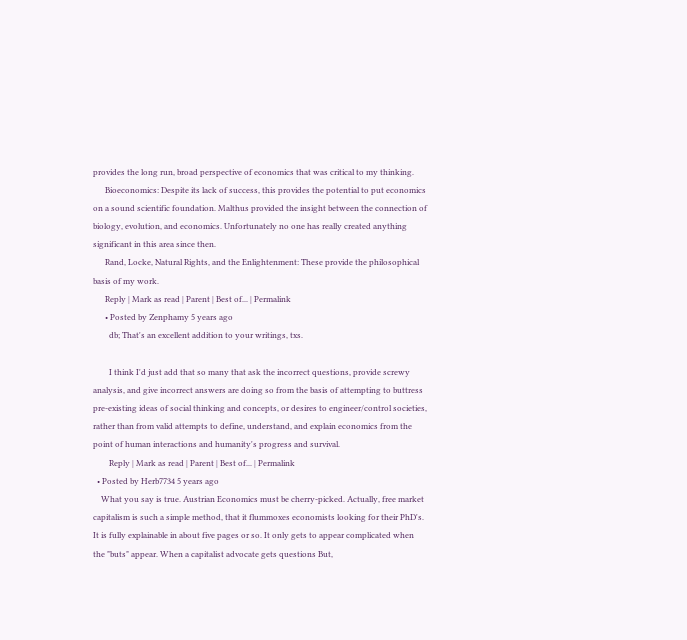provides the long run, broad perspective of economics that was critical to my thinking.
      Bioeconomics: Despite its lack of success, this provides the potential to put economics on a sound scientific foundation. Malthus provided the insight between the connection of biology, evolution, and economics. Unfortunately no one has really created anything significant in this area since then.
      Rand, Locke, Natural Rights, and the Enlightenment: These provide the philosophical basis of my work.
      Reply | Mark as read | Parent | Best of... | Permalink
      • Posted by Zenphamy 5 years ago
        db; That's an excellent addition to your writings, txs.

        I think I'd just add that so many that ask the incorrect questions, provide screwy analysis, and give incorrect answers are doing so from the basis of attempting to buttress pre-existing ideas of social thinking and concepts, or desires to engineer/control societies, rather than from valid attempts to define, understand, and explain economics from the point of human interactions and humanity's progress and survival.
        Reply | Mark as read | Parent | Best of... | Permalink
  • Posted by Herb7734 5 years ago
    What you say is true. Austrian Economics must be cherry-picked. Actually, free market capitalism is such a simple method, that it flummoxes economists looking for their PhD's. It is fully explainable in about five pages or so. It only gets to appear complicated when the "buts" appear. When a capitalist advocate gets questions But,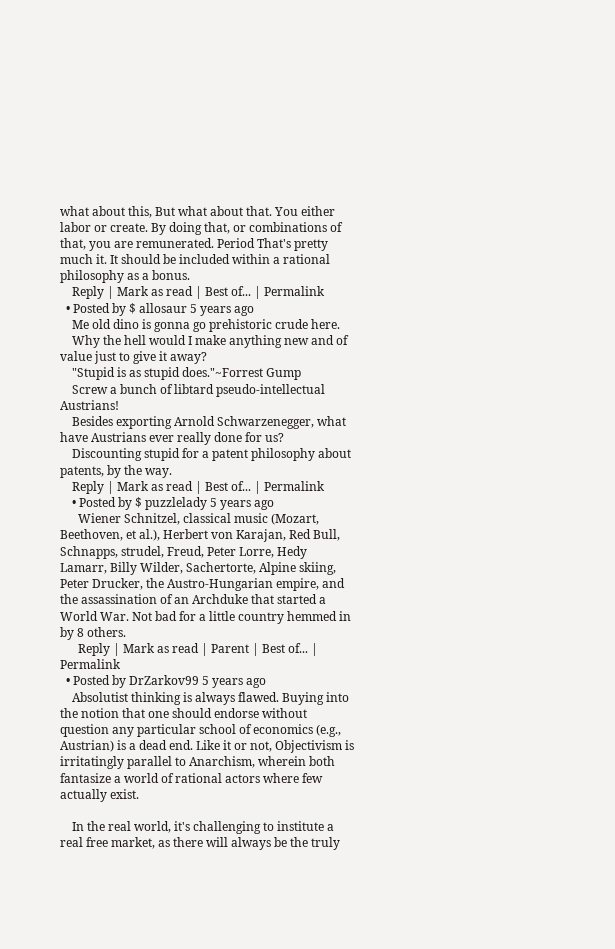what about this, But what about that. You either labor or create. By doing that, or combinations of that, you are remunerated. Period That's pretty much it. It should be included within a rational philosophy as a bonus.
    Reply | Mark as read | Best of... | Permalink
  • Posted by $ allosaur 5 years ago
    Me old dino is gonna go prehistoric crude here.
    Why the hell would I make anything new and of value just to give it away?
    "Stupid is as stupid does."~Forrest Gump
    Screw a bunch of libtard pseudo-intellectual Austrians!
    Besides exporting Arnold Schwarzenegger, what have Austrians ever really done for us?
    Discounting stupid for a patent philosophy about patents, by the way.
    Reply | Mark as read | Best of... | Permalink
    • Posted by $ puzzlelady 5 years ago
      Wiener Schnitzel, classical music (Mozart, Beethoven, et al.), Herbert von Karajan, Red Bull, Schnapps, strudel, Freud, Peter Lorre, Hedy Lamarr, Billy Wilder, Sachertorte, Alpine skiing, Peter Drucker, the Austro-Hungarian empire, and the assassination of an Archduke that started a World War. Not bad for a little country hemmed in by 8 others.
      Reply | Mark as read | Parent | Best of... | Permalink
  • Posted by DrZarkov99 5 years ago
    Absolutist thinking is always flawed. Buying into the notion that one should endorse without question any particular school of economics (e.g., Austrian) is a dead end. Like it or not, Objectivism is irritatingly parallel to Anarchism, wherein both fantasize a world of rational actors where few actually exist.

    In the real world, it's challenging to institute a real free market, as there will always be the truly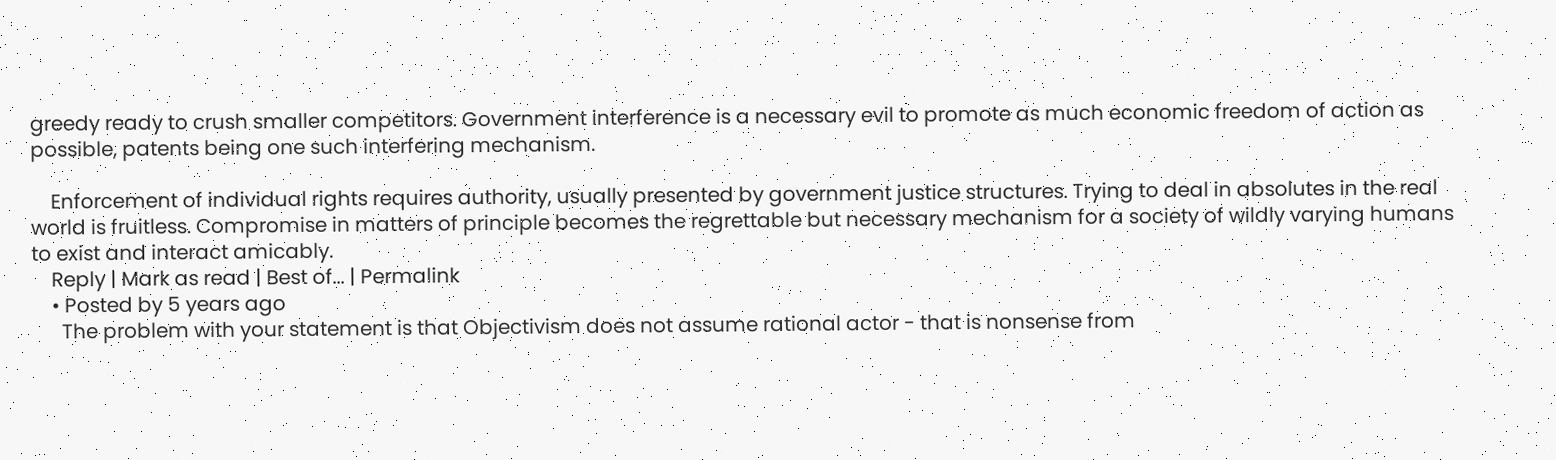greedy ready to crush smaller competitors. Government interference is a necessary evil to promote as much economic freedom of action as possible, patents being one such interfering mechanism.

    Enforcement of individual rights requires authority, usually presented by government justice structures. Trying to deal in absolutes in the real world is fruitless. Compromise in matters of principle becomes the regrettable but necessary mechanism for a society of wildly varying humans to exist and interact amicably.
    Reply | Mark as read | Best of... | Permalink
    • Posted by 5 years ago
      The problem with your statement is that Objectivism does not assume rational actor - that is nonsense from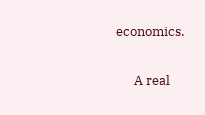economics.

      A real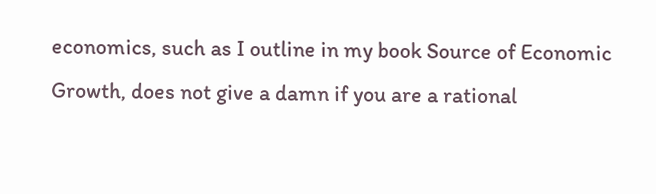economics, such as I outline in my book Source of Economic Growth, does not give a damn if you are a rational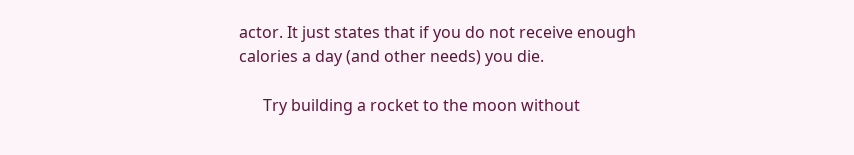actor. It just states that if you do not receive enough calories a day (and other needs) you die.

      Try building a rocket to the moon without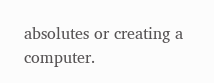absolutes or creating a computer.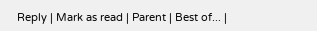Reply | Mark as read | Parent | Best of... |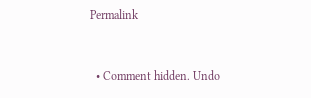Permalink


  • Comment hidden. Undo